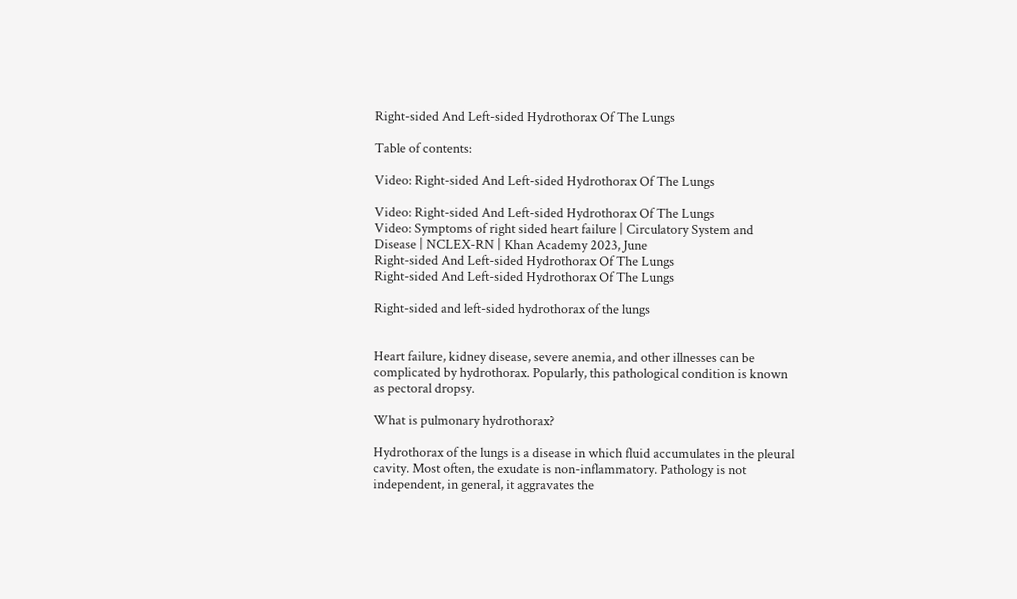Right-sided And Left-sided Hydrothorax Of The Lungs

Table of contents:

Video: Right-sided And Left-sided Hydrothorax Of The Lungs

Video: Right-sided And Left-sided Hydrothorax Of The Lungs
Video: Symptoms of right sided heart failure | Circulatory System and Disease | NCLEX-RN | Khan Academy 2023, June
Right-sided And Left-sided Hydrothorax Of The Lungs
Right-sided And Left-sided Hydrothorax Of The Lungs

Right-sided and left-sided hydrothorax of the lungs


Heart failure, kidney disease, severe anemia, and other illnesses can be complicated by hydrothorax. Popularly, this pathological condition is known as pectoral dropsy.

What is pulmonary hydrothorax?

Hydrothorax of the lungs is a disease in which fluid accumulates in the pleural cavity. Most often, the exudate is non-inflammatory. Pathology is not independent, in general, it aggravates the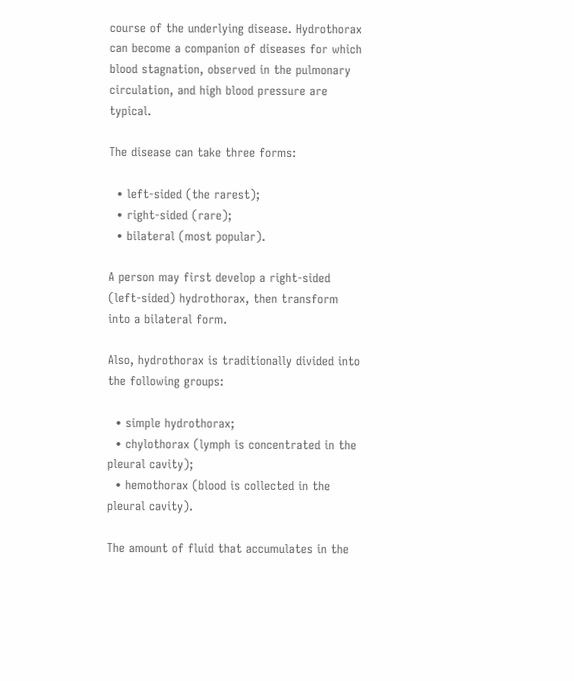course of the underlying disease. Hydrothorax can become a companion of diseases for which blood stagnation, observed in the pulmonary circulation, and high blood pressure are typical.

The disease can take three forms:

  • left-sided (the rarest);
  • right-sided (rare);
  • bilateral (most popular).

A person may first develop a right-sided (left-sided) hydrothorax, then transform into a bilateral form.

Also, hydrothorax is traditionally divided into the following groups:

  • simple hydrothorax;
  • chylothorax (lymph is concentrated in the pleural cavity);
  • hemothorax (blood is collected in the pleural cavity).

The amount of fluid that accumulates in the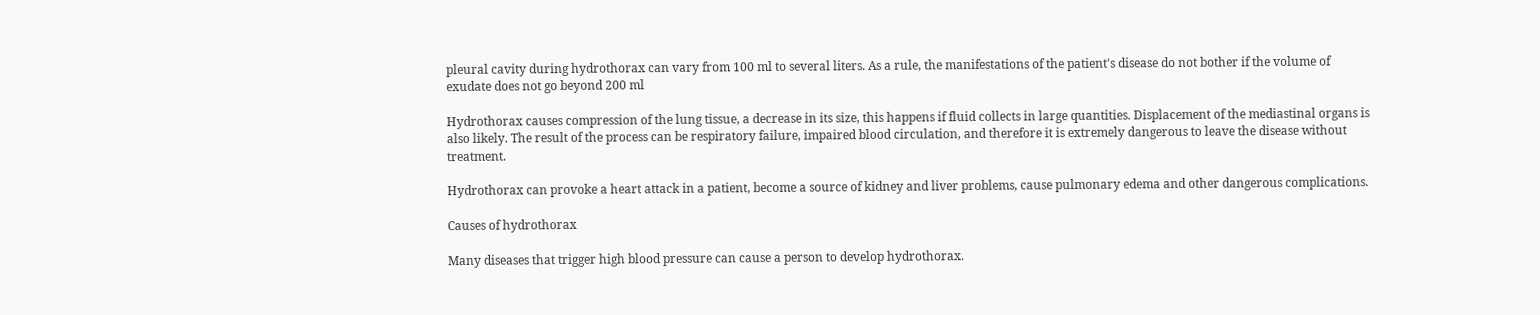pleural cavity during hydrothorax can vary from 100 ml to several liters. As a rule, the manifestations of the patient's disease do not bother if the volume of exudate does not go beyond 200 ml

Hydrothorax causes compression of the lung tissue, a decrease in its size, this happens if fluid collects in large quantities. Displacement of the mediastinal organs is also likely. The result of the process can be respiratory failure, impaired blood circulation, and therefore it is extremely dangerous to leave the disease without treatment.

Hydrothorax can provoke a heart attack in a patient, become a source of kidney and liver problems, cause pulmonary edema and other dangerous complications.

Causes of hydrothorax

Many diseases that trigger high blood pressure can cause a person to develop hydrothorax.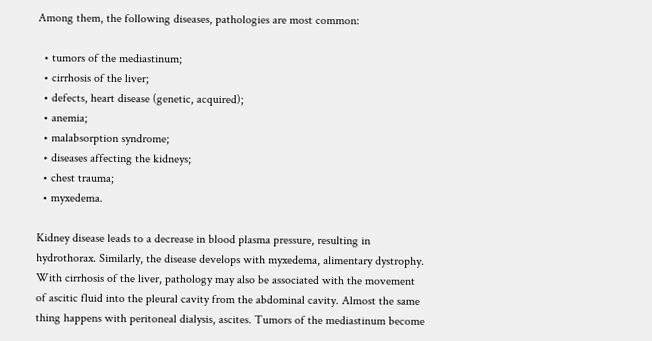Among them, the following diseases, pathologies are most common:

  • tumors of the mediastinum;
  • cirrhosis of the liver;
  • defects, heart disease (genetic, acquired);
  • anemia;
  • malabsorption syndrome;
  • diseases affecting the kidneys;
  • chest trauma;
  • myxedema.

Kidney disease leads to a decrease in blood plasma pressure, resulting in hydrothorax. Similarly, the disease develops with myxedema, alimentary dystrophy. With cirrhosis of the liver, pathology may also be associated with the movement of ascitic fluid into the pleural cavity from the abdominal cavity. Almost the same thing happens with peritoneal dialysis, ascites. Tumors of the mediastinum become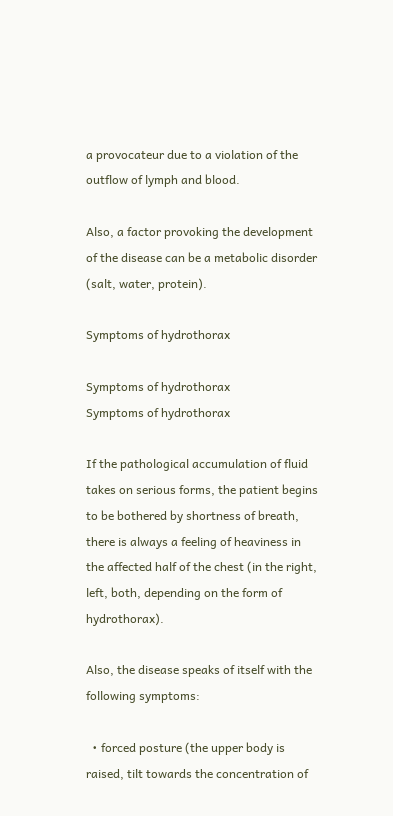a provocateur due to a violation of the outflow of lymph and blood.

Also, a factor provoking the development of the disease can be a metabolic disorder (salt, water, protein).

Symptoms of hydrothorax

Symptoms of hydrothorax
Symptoms of hydrothorax

If the pathological accumulation of fluid takes on serious forms, the patient begins to be bothered by shortness of breath, there is always a feeling of heaviness in the affected half of the chest (in the right, left, both, depending on the form of hydrothorax).

Also, the disease speaks of itself with the following symptoms:

  • forced posture (the upper body is raised, tilt towards the concentration of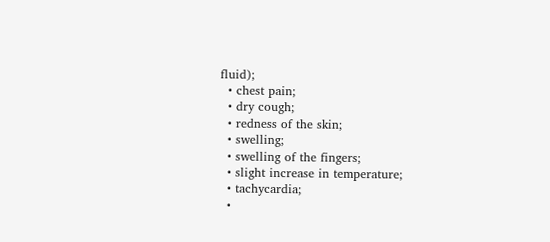fluid);
  • chest pain;
  • dry cough;
  • redness of the skin;
  • swelling;
  • swelling of the fingers;
  • slight increase in temperature;
  • tachycardia;
  •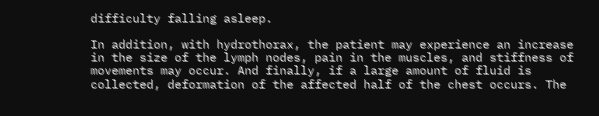difficulty falling asleep.

In addition, with hydrothorax, the patient may experience an increase in the size of the lymph nodes, pain in the muscles, and stiffness of movements may occur. And finally, if a large amount of fluid is collected, deformation of the affected half of the chest occurs. The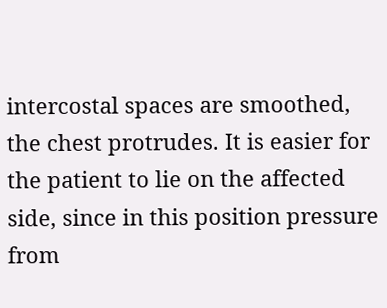intercostal spaces are smoothed, the chest protrudes. It is easier for the patient to lie on the affected side, since in this position pressure from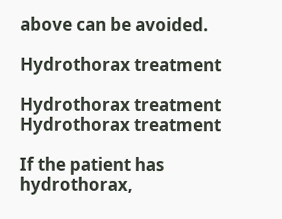above can be avoided.

Hydrothorax treatment

Hydrothorax treatment
Hydrothorax treatment

If the patient has hydrothorax,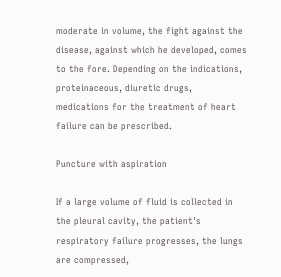moderate in volume, the fight against the disease, against which he developed, comes to the fore. Depending on the indications, proteinaceous, diuretic drugs, medications for the treatment of heart failure can be prescribed.

Puncture with aspiration

If a large volume of fluid is collected in the pleural cavity, the patient's respiratory failure progresses, the lungs are compressed,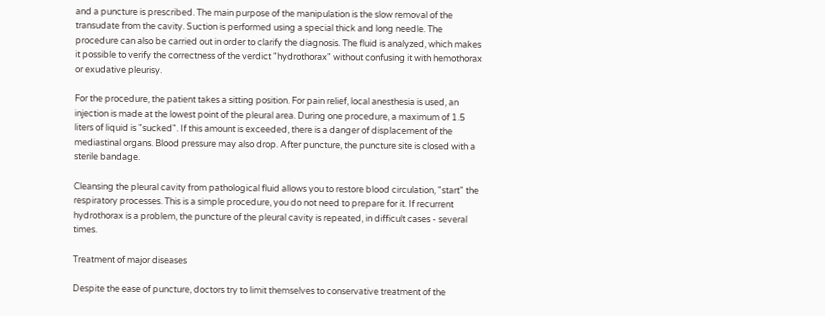and a puncture is prescribed. The main purpose of the manipulation is the slow removal of the transudate from the cavity. Suction is performed using a special thick and long needle. The procedure can also be carried out in order to clarify the diagnosis. The fluid is analyzed, which makes it possible to verify the correctness of the verdict "hydrothorax" without confusing it with hemothorax or exudative pleurisy.

For the procedure, the patient takes a sitting position. For pain relief, local anesthesia is used, an injection is made at the lowest point of the pleural area. During one procedure, a maximum of 1.5 liters of liquid is "sucked". If this amount is exceeded, there is a danger of displacement of the mediastinal organs. Blood pressure may also drop. After puncture, the puncture site is closed with a sterile bandage.

Cleansing the pleural cavity from pathological fluid allows you to restore blood circulation, "start" the respiratory processes. This is a simple procedure, you do not need to prepare for it. If recurrent hydrothorax is a problem, the puncture of the pleural cavity is repeated, in difficult cases - several times.

Treatment of major diseases

Despite the ease of puncture, doctors try to limit themselves to conservative treatment of the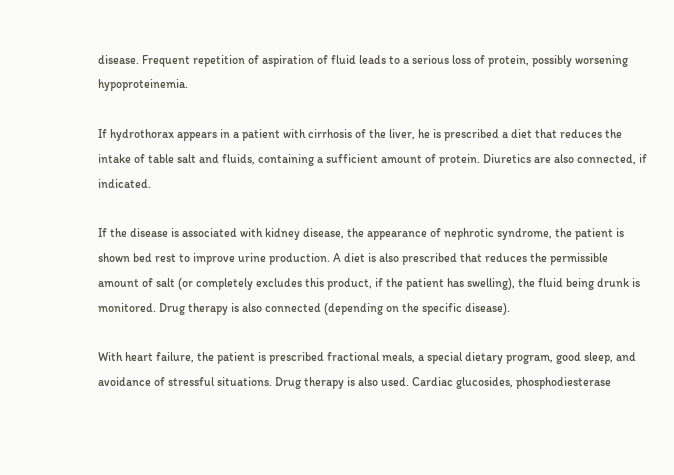disease. Frequent repetition of aspiration of fluid leads to a serious loss of protein, possibly worsening hypoproteinemia.

If hydrothorax appears in a patient with cirrhosis of the liver, he is prescribed a diet that reduces the intake of table salt and fluids, containing a sufficient amount of protein. Diuretics are also connected, if indicated.

If the disease is associated with kidney disease, the appearance of nephrotic syndrome, the patient is shown bed rest to improve urine production. A diet is also prescribed that reduces the permissible amount of salt (or completely excludes this product, if the patient has swelling), the fluid being drunk is monitored. Drug therapy is also connected (depending on the specific disease).

With heart failure, the patient is prescribed fractional meals, a special dietary program, good sleep, and avoidance of stressful situations. Drug therapy is also used. Cardiac glucosides, phosphodiesterase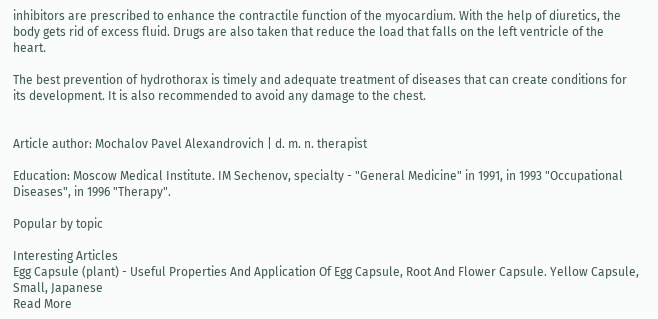inhibitors are prescribed to enhance the contractile function of the myocardium. With the help of diuretics, the body gets rid of excess fluid. Drugs are also taken that reduce the load that falls on the left ventricle of the heart.

The best prevention of hydrothorax is timely and adequate treatment of diseases that can create conditions for its development. It is also recommended to avoid any damage to the chest.


Article author: Mochalov Pavel Alexandrovich | d. m. n. therapist

Education: Moscow Medical Institute. IM Sechenov, specialty - "General Medicine" in 1991, in 1993 "Occupational Diseases", in 1996 "Therapy".

Popular by topic

Interesting Articles
Egg Capsule (plant) - Useful Properties And Application Of Egg Capsule, Root And Flower Capsule. Yellow Capsule, Small, Japanese
Read More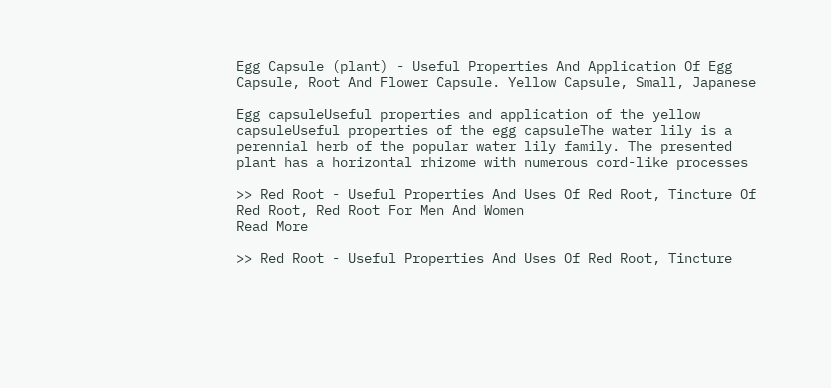Egg Capsule (plant) - Useful Properties And Application Of Egg Capsule, Root And Flower Capsule. Yellow Capsule, Small, Japanese

Egg capsuleUseful properties and application of the yellow capsuleUseful properties of the egg capsuleThe water lily is a perennial herb of the popular water lily family. The presented plant has a horizontal rhizome with numerous cord-like processes

>> Red Root - Useful Properties And Uses Of Red Root, Tincture Of Red Root, Red Root For Men And Women
Read More

>> Red Root - Useful Properties And Uses Of Red Root, Tincture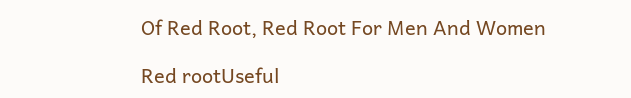Of Red Root, Red Root For Men And Women

Red rootUseful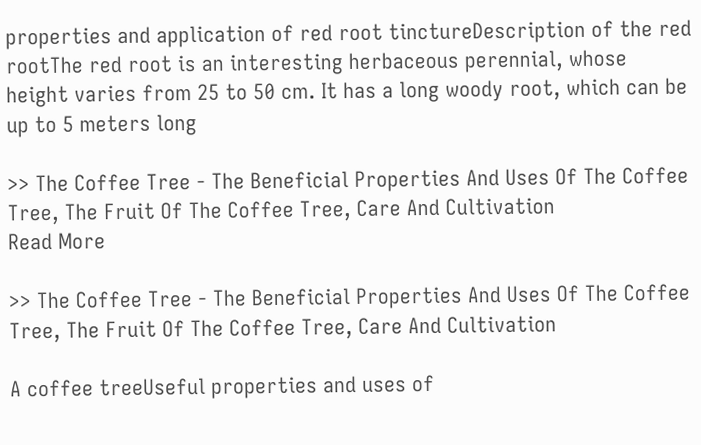properties and application of red root tinctureDescription of the red rootThe red root is an interesting herbaceous perennial, whose height varies from 25 to 50 cm. It has a long woody root, which can be up to 5 meters long

>> The Coffee Tree - The Beneficial Properties And Uses Of The Coffee Tree, The Fruit Of The Coffee Tree, Care And Cultivation
Read More

>> The Coffee Tree - The Beneficial Properties And Uses Of The Coffee Tree, The Fruit Of The Coffee Tree, Care And Cultivation

A coffee treeUseful properties and uses of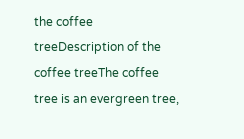the coffee treeDescription of the coffee treeThe coffee tree is an evergreen tree,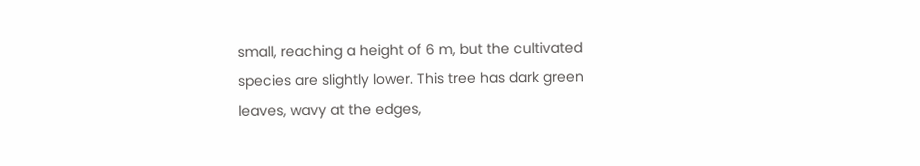small, reaching a height of 6 m, but the cultivated species are slightly lower. This tree has dark green leaves, wavy at the edges,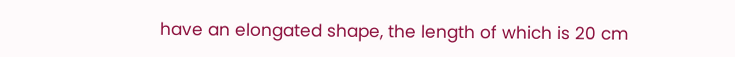have an elongated shape, the length of which is 20 cm